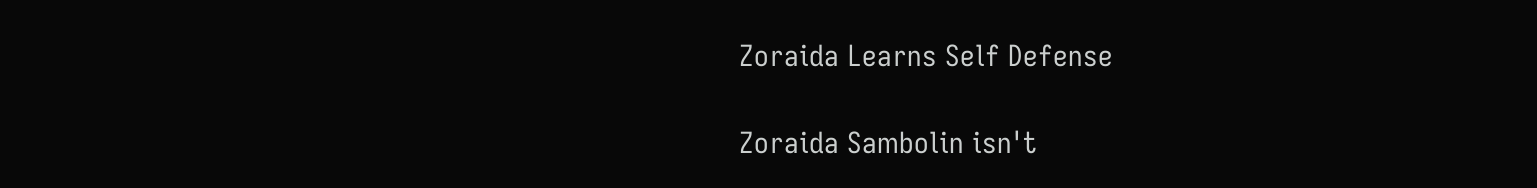Zoraida Learns Self Defense

Zoraida Sambolin isn't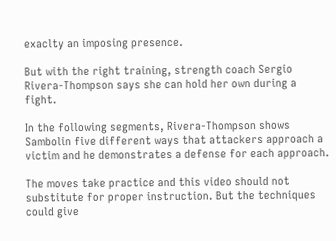exaclty an imposing presence.

But with the right training, strength coach Sergio Rivera-Thompson says she can hold her own during a fight.

In the following segments, Rivera-Thompson shows Sambolin five different ways that attackers approach a victim and he demonstrates a defense for each approach.

The moves take practice and this video should not substitute for proper instruction. But the techniques could give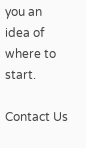you an idea of where to start.

Contact Us